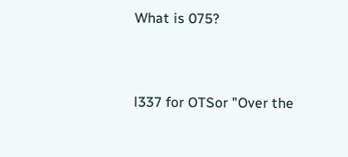What is 075?


l337 for OTSor "Over the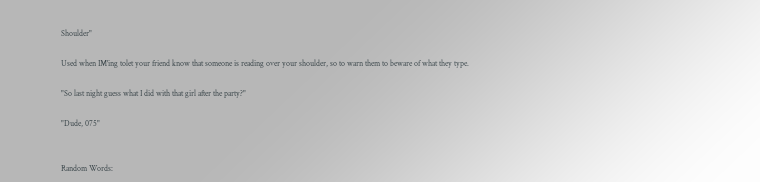Shoulder"

Used when IM'ing tolet your friend know that someone is reading over your shoulder, so to warn them to beware of what they type.

"So last night guess what I did with that girl after the party?"

"Dude, 075"


Random Words: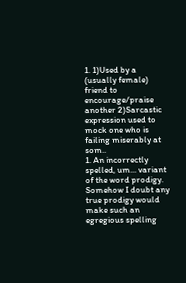1. 1)Used by a (usually female) friend to encourage/praise another 2)Sarcastic expression used to mock one who is failing miserably at som..
1. An incorrectly spelled, um... variant of the word prodigy. Somehow I doubt any true prodigy would make such an egregious spelling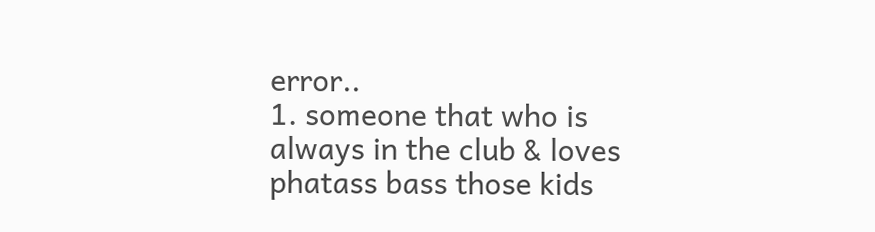error..
1. someone that who is always in the club & loves phatass bass those kids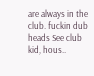are always in the club. fuckin dub heads See club kid, hous..